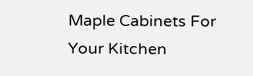Maple Cabinets For Your Kitchen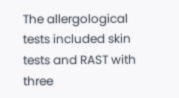The allergological tests included skin tests and RAST with three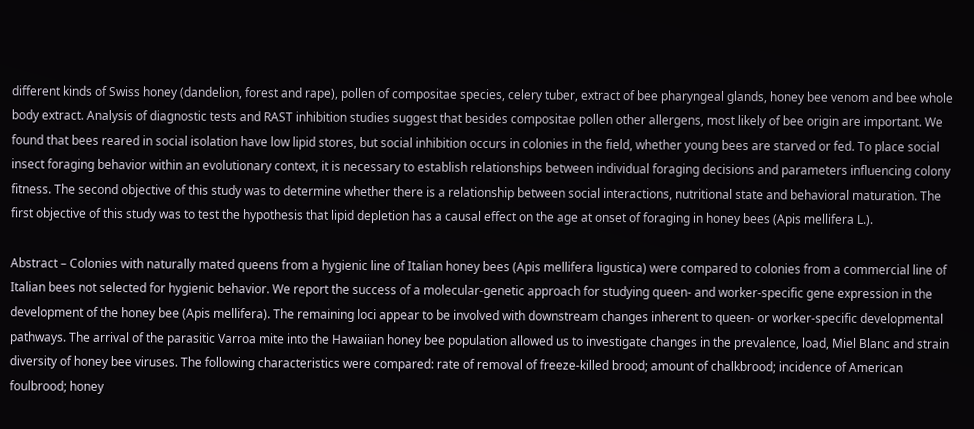different kinds of Swiss honey (dandelion, forest and rape), pollen of compositae species, celery tuber, extract of bee pharyngeal glands, honey bee venom and bee whole body extract. Analysis of diagnostic tests and RAST inhibition studies suggest that besides compositae pollen other allergens, most likely of bee origin are important. We found that bees reared in social isolation have low lipid stores, but social inhibition occurs in colonies in the field, whether young bees are starved or fed. To place social insect foraging behavior within an evolutionary context, it is necessary to establish relationships between individual foraging decisions and parameters influencing colony fitness. The second objective of this study was to determine whether there is a relationship between social interactions, nutritional state and behavioral maturation. The first objective of this study was to test the hypothesis that lipid depletion has a causal effect on the age at onset of foraging in honey bees (Apis mellifera L.).

Abstract – Colonies with naturally mated queens from a hygienic line of Italian honey bees (Apis mellifera ligustica) were compared to colonies from a commercial line of Italian bees not selected for hygienic behavior. We report the success of a molecular-genetic approach for studying queen- and worker-specific gene expression in the development of the honey bee (Apis mellifera). The remaining loci appear to be involved with downstream changes inherent to queen- or worker-specific developmental pathways. The arrival of the parasitic Varroa mite into the Hawaiian honey bee population allowed us to investigate changes in the prevalence, load, Miel Blanc and strain diversity of honey bee viruses. The following characteristics were compared: rate of removal of freeze-killed brood; amount of chalkbrood; incidence of American foulbrood; honey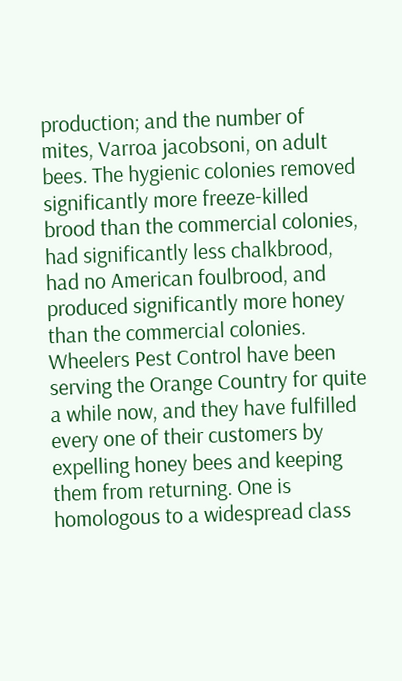production; and the number of mites, Varroa jacobsoni, on adult bees. The hygienic colonies removed significantly more freeze-killed brood than the commercial colonies, had significantly less chalkbrood, had no American foulbrood, and produced significantly more honey than the commercial colonies. Wheelers Pest Control have been serving the Orange Country for quite a while now, and they have fulfilled every one of their customers by expelling honey bees and keeping them from returning. One is homologous to a widespread class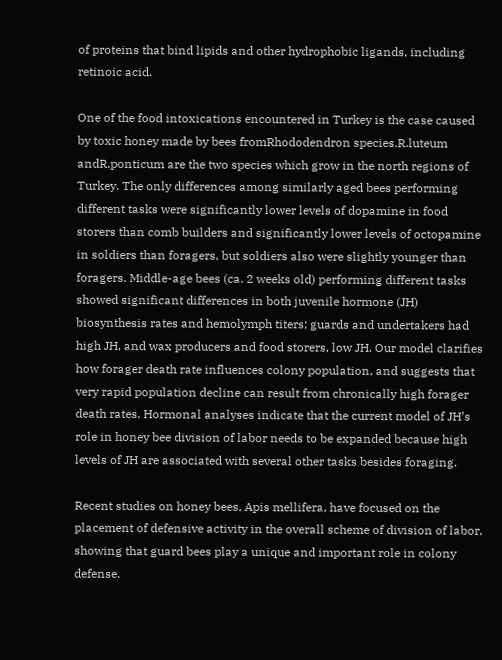of proteins that bind lipids and other hydrophobic ligands, including retinoic acid.

One of the food intoxications encountered in Turkey is the case caused by toxic honey made by bees fromRhododendron species.R.luteum andR.ponticum are the two species which grow in the north regions of Turkey. The only differences among similarly aged bees performing different tasks were significantly lower levels of dopamine in food storers than comb builders and significantly lower levels of octopamine in soldiers than foragers, but soldiers also were slightly younger than foragers. Middle-age bees (ca. 2 weeks old) performing different tasks showed significant differences in both juvenile hormone (JH) biosynthesis rates and hemolymph titers; guards and undertakers had high JH, and wax producers and food storers, low JH. Our model clarifies how forager death rate influences colony population, and suggests that very rapid population decline can result from chronically high forager death rates. Hormonal analyses indicate that the current model of JH’s role in honey bee division of labor needs to be expanded because high levels of JH are associated with several other tasks besides foraging.

Recent studies on honey bees, Apis mellifera, have focused on the placement of defensive activity in the overall scheme of division of labor, showing that guard bees play a unique and important role in colony defense.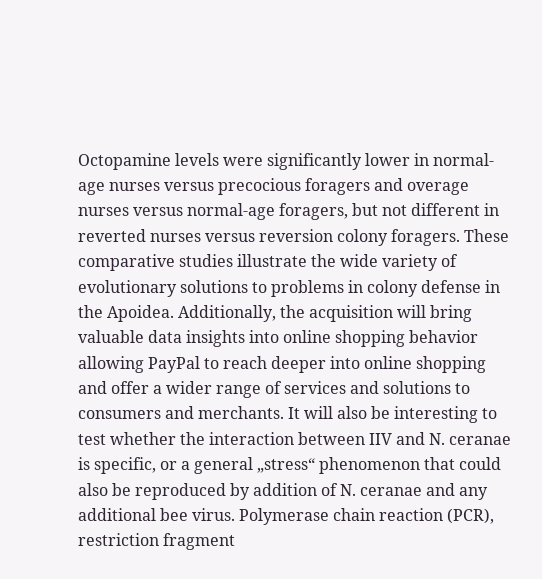Octopamine levels were significantly lower in normal-age nurses versus precocious foragers and overage nurses versus normal-age foragers, but not different in reverted nurses versus reversion colony foragers. These comparative studies illustrate the wide variety of evolutionary solutions to problems in colony defense in the Apoidea. Additionally, the acquisition will bring valuable data insights into online shopping behavior allowing PayPal to reach deeper into online shopping and offer a wider range of services and solutions to consumers and merchants. It will also be interesting to test whether the interaction between IIV and N. ceranae is specific, or a general „stress“ phenomenon that could also be reproduced by addition of N. ceranae and any additional bee virus. Polymerase chain reaction (PCR), restriction fragment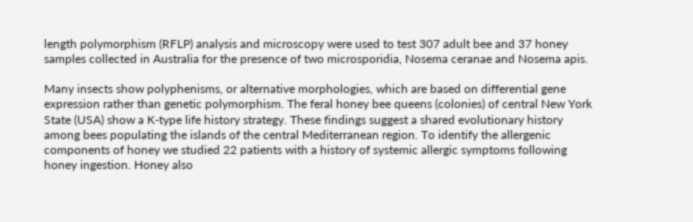length polymorphism (RFLP) analysis and microscopy were used to test 307 adult bee and 37 honey samples collected in Australia for the presence of two microsporidia, Nosema ceranae and Nosema apis.

Many insects show polyphenisms, or alternative morphologies, which are based on differential gene expression rather than genetic polymorphism. The feral honey bee queens (colonies) of central New York State (USA) show a K-type life history strategy. These findings suggest a shared evolutionary history among bees populating the islands of the central Mediterranean region. To identify the allergenic components of honey we studied 22 patients with a history of systemic allergic symptoms following honey ingestion. Honey also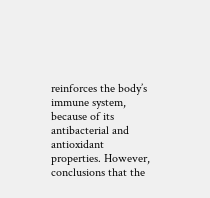reinforces the body’s immune system, because of its antibacterial and antioxidant properties. However, conclusions that the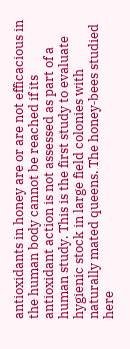antioxidants in honey are or are not efficacious in the human body cannot be reached if its antioxidant action is not assessed as part of a human study. This is the first study to evaluate hygienic stock in large field colonies with naturally mated queens. The honey‐bees studied here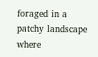foraged in a patchy landscape where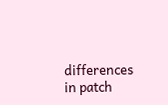differences in patch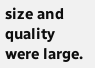size and quality were large.